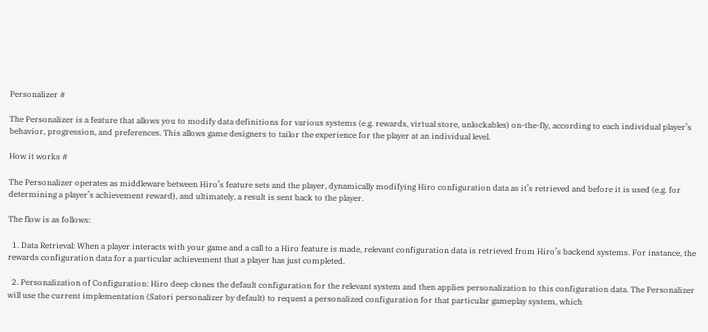Personalizer #

The Personalizer is a feature that allows you to modify data definitions for various systems (e.g. rewards, virtual store, unlockables) on-the-fly, according to each individual player’s behavior, progression, and preferences. This allows game designers to tailor the experience for the player at an individual level.

How it works #

The Personalizer operates as middleware between Hiro’s feature sets and the player, dynamically modifying Hiro configuration data as it’s retrieved and before it is used (e.g. for determining a player’s achievement reward), and ultimately, a result is sent back to the player.

The flow is as follows:

  1. Data Retrieval: When a player interacts with your game and a call to a Hiro feature is made, relevant configuration data is retrieved from Hiro’s backend systems. For instance, the rewards configuration data for a particular achievement that a player has just completed.

  2. Personalization of Configuration: Hiro deep clones the default configuration for the relevant system and then applies personalization to this configuration data. The Personalizer will use the current implementation (Satori personalizer by default) to request a personalized configuration for that particular gameplay system, which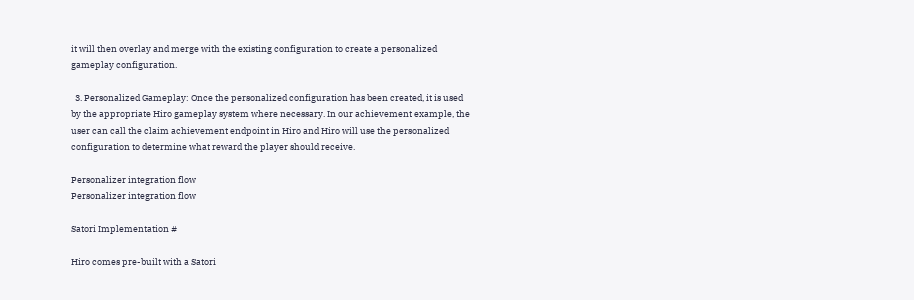it will then overlay and merge with the existing configuration to create a personalized gameplay configuration.

  3. Personalized Gameplay: Once the personalized configuration has been created, it is used by the appropriate Hiro gameplay system where necessary. In our achievement example, the user can call the claim achievement endpoint in Hiro and Hiro will use the personalized configuration to determine what reward the player should receive.

Personalizer integration flow
Personalizer integration flow

Satori Implementation #

Hiro comes pre-built with a Satori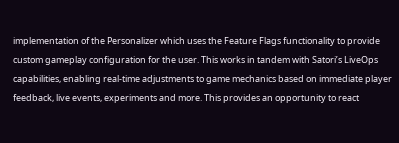implementation of the Personalizer which uses the Feature Flags functionality to provide custom gameplay configuration for the user. This works in tandem with Satori’s LiveOps capabilities, enabling real-time adjustments to game mechanics based on immediate player feedback, live events, experiments and more. This provides an opportunity to react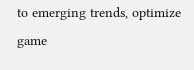to emerging trends, optimize game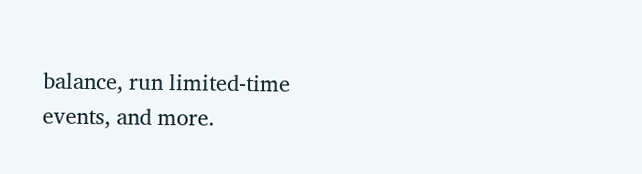balance, run limited-time events, and more.